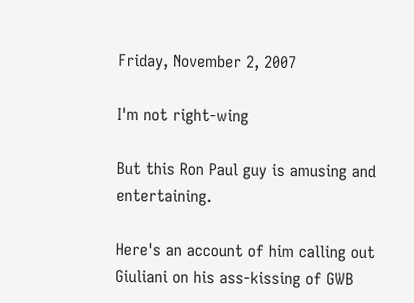Friday, November 2, 2007

I'm not right-wing

But this Ron Paul guy is amusing and entertaining.

Here's an account of him calling out Giuliani on his ass-kissing of GWB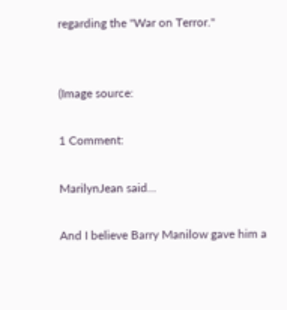regarding the "War on Terror."


(Image source:

1 Comment:

MarilynJean said...

And I believe Barry Manilow gave him a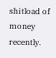shitload of money recently.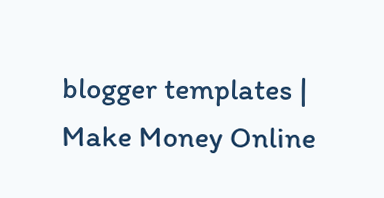blogger templates | Make Money Online